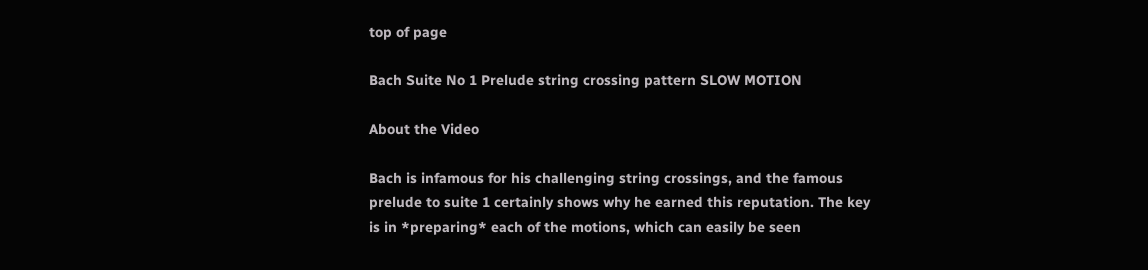top of page

Bach Suite No 1 Prelude string crossing pattern SLOW MOTION

About the Video

Bach is infamous for his challenging string crossings, and the famous prelude to suite 1 certainly shows why he earned this reputation. The key is in *preparing* each of the motions, which can easily be seen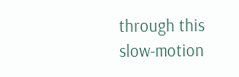through this slow-motion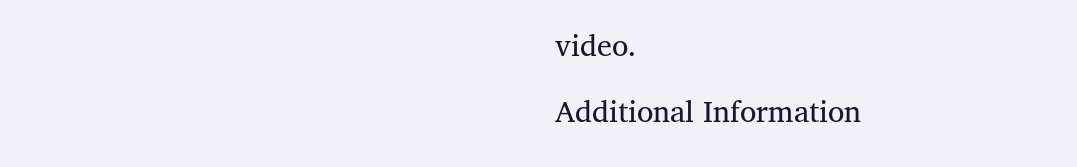video.

Additional Information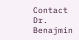Contact Dr. Benajmin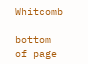Whitcomb

bottom of page